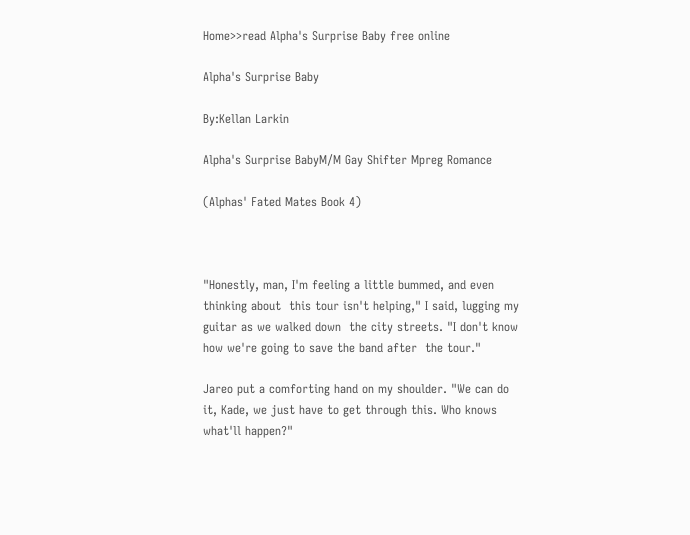Home>>read Alpha's Surprise Baby free online

Alpha's Surprise Baby

By:Kellan Larkin

Alpha's Surprise BabyM/M Gay Shifter Mpreg Romance

(Alphas' Fated Mates Book 4)



"Honestly, man, I'm feeling a little bummed, and even thinking about  this tour isn't helping," I said, lugging my guitar as we walked down  the city streets. "I don't know how we're going to save the band after  the tour."

Jareo put a comforting hand on my shoulder. "We can do it, Kade, we just have to get through this. Who knows what'll happen?"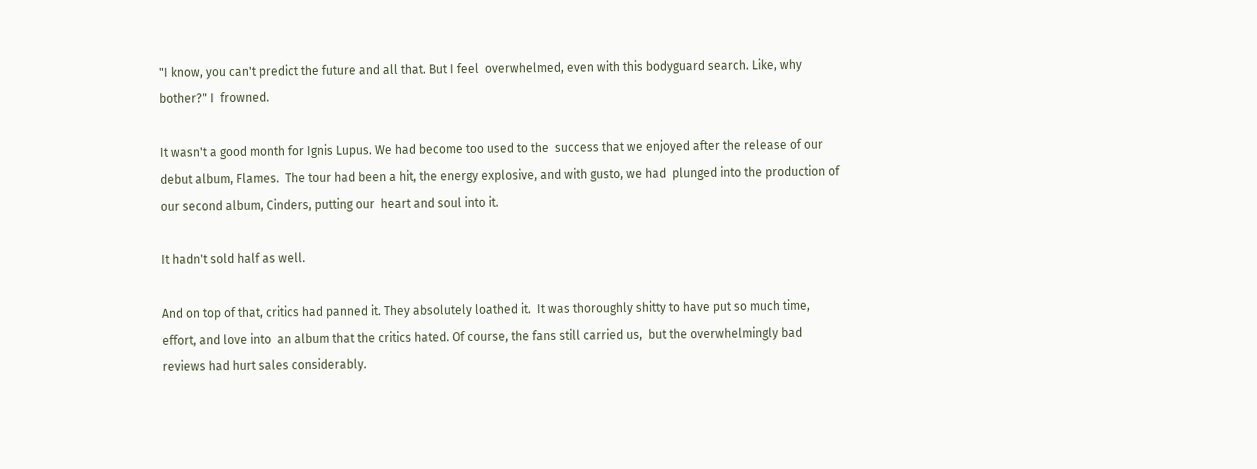"I know, you can't predict the future and all that. But I feel  overwhelmed, even with this bodyguard search. Like, why bother?" I  frowned.

It wasn't a good month for Ignis Lupus. We had become too used to the  success that we enjoyed after the release of our debut album, Flames.  The tour had been a hit, the energy explosive, and with gusto, we had  plunged into the production of our second album, Cinders, putting our  heart and soul into it.

It hadn't sold half as well.

And on top of that, critics had panned it. They absolutely loathed it.  It was thoroughly shitty to have put so much time, effort, and love into  an album that the critics hated. Of course, the fans still carried us,  but the overwhelmingly bad reviews had hurt sales considerably.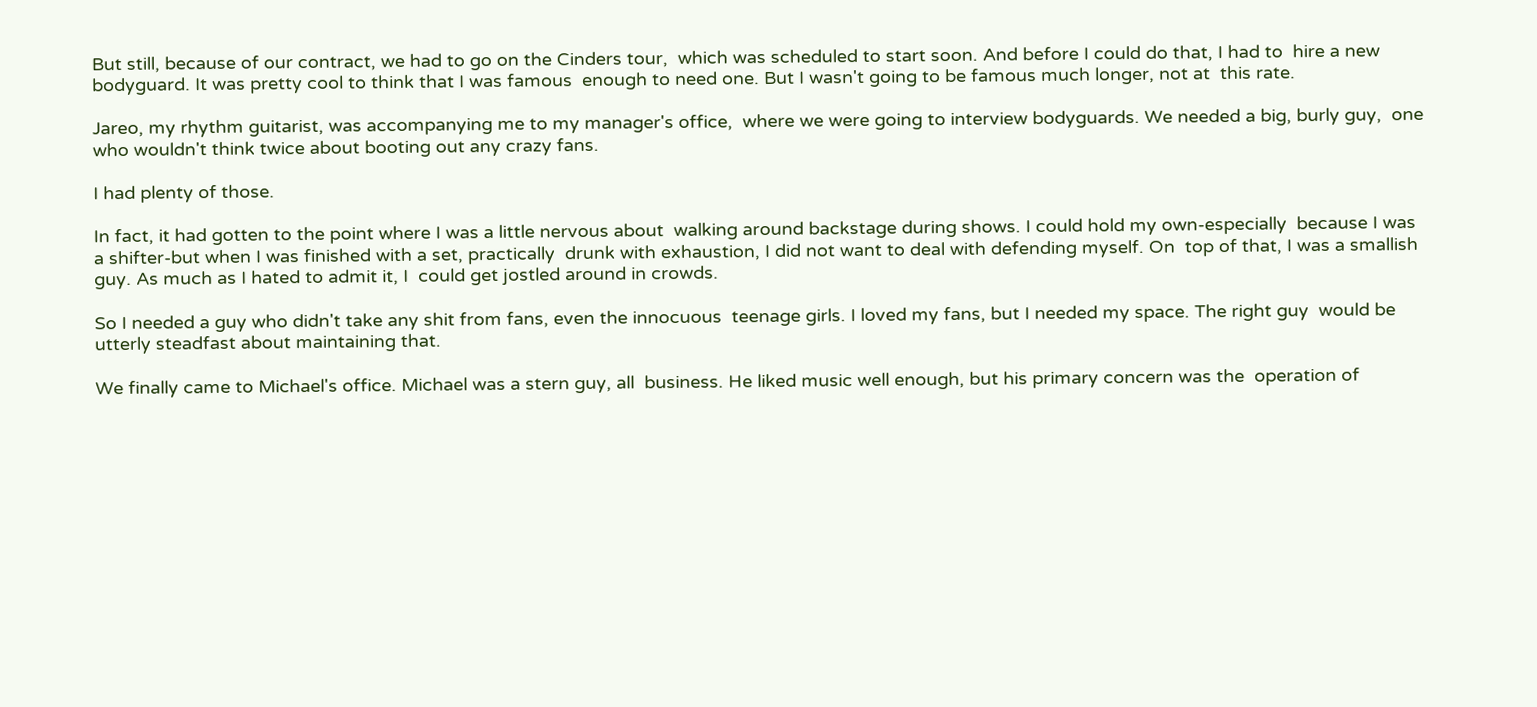But still, because of our contract, we had to go on the Cinders tour,  which was scheduled to start soon. And before I could do that, I had to  hire a new bodyguard. It was pretty cool to think that I was famous  enough to need one. But I wasn't going to be famous much longer, not at  this rate.

Jareo, my rhythm guitarist, was accompanying me to my manager's office,  where we were going to interview bodyguards. We needed a big, burly guy,  one who wouldn't think twice about booting out any crazy fans.

I had plenty of those.

In fact, it had gotten to the point where I was a little nervous about  walking around backstage during shows. I could hold my own-especially  because I was a shifter-but when I was finished with a set, practically  drunk with exhaustion, I did not want to deal with defending myself. On  top of that, I was a smallish guy. As much as I hated to admit it, I  could get jostled around in crowds.

So I needed a guy who didn't take any shit from fans, even the innocuous  teenage girls. I loved my fans, but I needed my space. The right guy  would be utterly steadfast about maintaining that.

We finally came to Michael's office. Michael was a stern guy, all  business. He liked music well enough, but his primary concern was the  operation of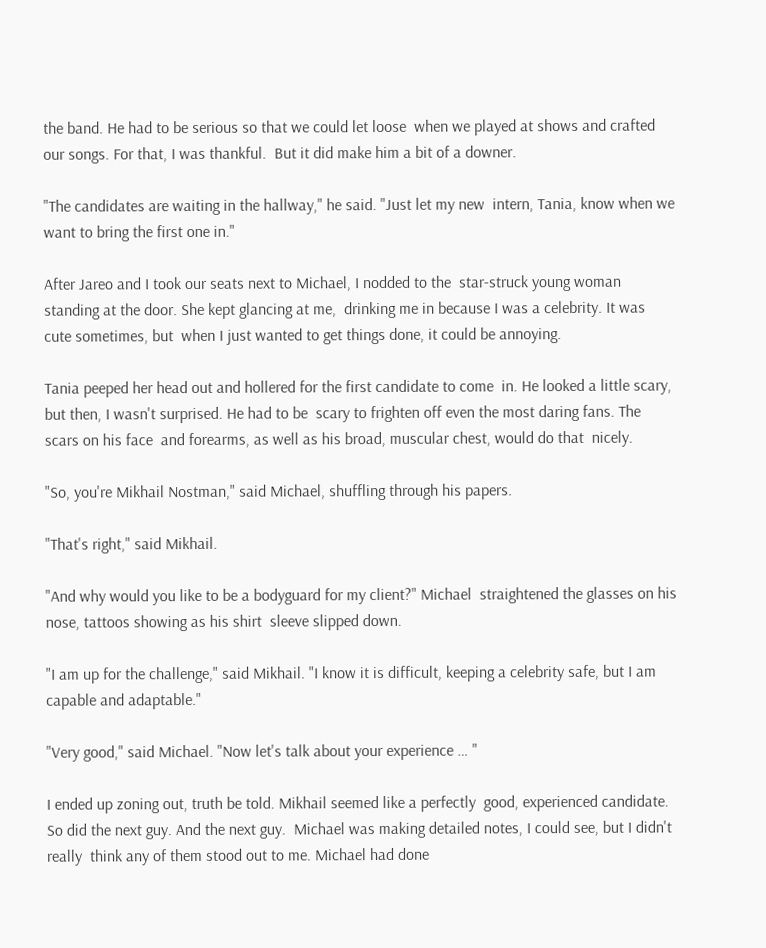the band. He had to be serious so that we could let loose  when we played at shows and crafted our songs. For that, I was thankful.  But it did make him a bit of a downer.

"The candidates are waiting in the hallway," he said. "Just let my new  intern, Tania, know when we want to bring the first one in."

After Jareo and I took our seats next to Michael, I nodded to the  star-struck young woman standing at the door. She kept glancing at me,  drinking me in because I was a celebrity. It was cute sometimes, but  when I just wanted to get things done, it could be annoying.

Tania peeped her head out and hollered for the first candidate to come  in. He looked a little scary, but then, I wasn't surprised. He had to be  scary to frighten off even the most daring fans. The scars on his face  and forearms, as well as his broad, muscular chest, would do that  nicely.

"So, you're Mikhail Nostman," said Michael, shuffling through his papers.

"That's right," said Mikhail.

"And why would you like to be a bodyguard for my client?" Michael  straightened the glasses on his nose, tattoos showing as his shirt  sleeve slipped down.

"I am up for the challenge," said Mikhail. "I know it is difficult, keeping a celebrity safe, but I am capable and adaptable."

"Very good," said Michael. "Now let's talk about your experience … "

I ended up zoning out, truth be told. Mikhail seemed like a perfectly  good, experienced candidate. So did the next guy. And the next guy.  Michael was making detailed notes, I could see, but I didn't really  think any of them stood out to me. Michael had done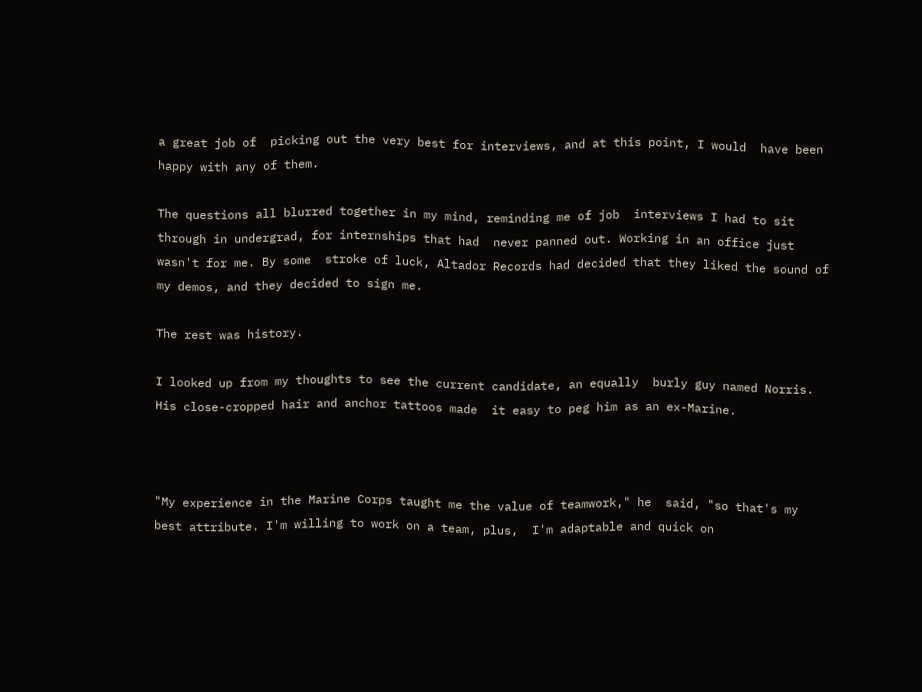a great job of  picking out the very best for interviews, and at this point, I would  have been happy with any of them.

The questions all blurred together in my mind, reminding me of job  interviews I had to sit through in undergrad, for internships that had  never panned out. Working in an office just wasn't for me. By some  stroke of luck, Altador Records had decided that they liked the sound of  my demos, and they decided to sign me.

The rest was history.

I looked up from my thoughts to see the current candidate, an equally  burly guy named Norris. His close-cropped hair and anchor tattoos made  it easy to peg him as an ex-Marine.



"My experience in the Marine Corps taught me the value of teamwork," he  said, "so that's my best attribute. I'm willing to work on a team, plus,  I'm adaptable and quick on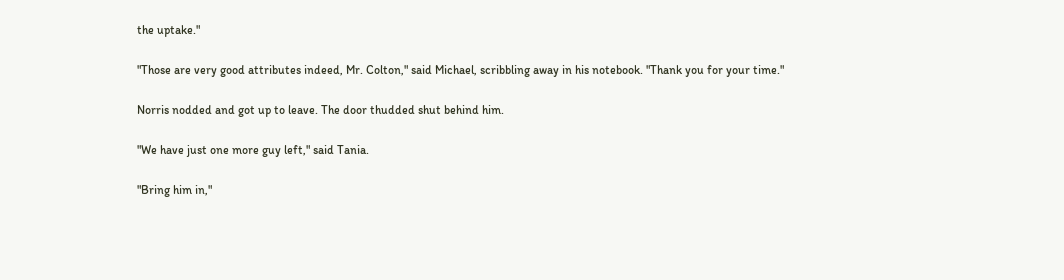the uptake."

"Those are very good attributes indeed, Mr. Colton," said Michael, scribbling away in his notebook. "Thank you for your time."

Norris nodded and got up to leave. The door thudded shut behind him.

"We have just one more guy left," said Tania.

"Bring him in,"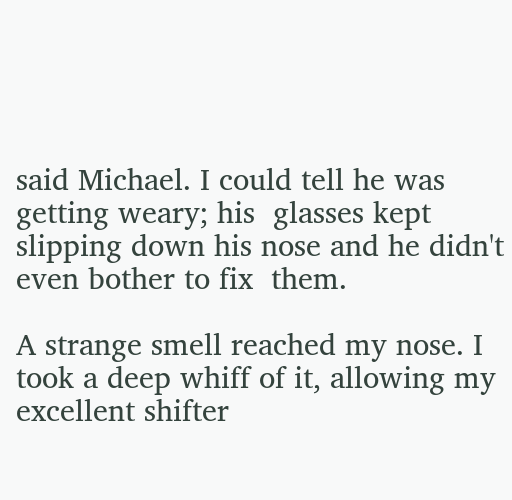said Michael. I could tell he was getting weary; his  glasses kept slipping down his nose and he didn't even bother to fix  them.

A strange smell reached my nose. I took a deep whiff of it, allowing my  excellent shifter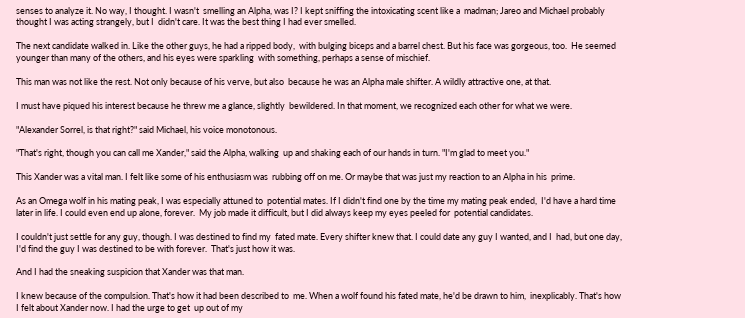senses to analyze it. No way, I thought. I wasn't  smelling an Alpha, was I? I kept sniffing the intoxicating scent like a  madman; Jareo and Michael probably thought I was acting strangely, but I  didn't care. It was the best thing I had ever smelled.

The next candidate walked in. Like the other guys, he had a ripped body,  with bulging biceps and a barrel chest. But his face was gorgeous, too.  He seemed younger than many of the others, and his eyes were sparkling  with something, perhaps a sense of mischief.

This man was not like the rest. Not only because of his verve, but also  because he was an Alpha male shifter. A wildly attractive one, at that.

I must have piqued his interest because he threw me a glance, slightly  bewildered. In that moment, we recognized each other for what we were.

"Alexander Sorrel, is that right?" said Michael, his voice monotonous.

"That's right, though you can call me Xander," said the Alpha, walking  up and shaking each of our hands in turn. "I'm glad to meet you."

This Xander was a vital man. I felt like some of his enthusiasm was  rubbing off on me. Or maybe that was just my reaction to an Alpha in his  prime.

As an Omega wolf in his mating peak, I was especially attuned to  potential mates. If I didn't find one by the time my mating peak ended,  I'd have a hard time later in life. I could even end up alone, forever.  My job made it difficult, but I did always keep my eyes peeled for  potential candidates.

I couldn't just settle for any guy, though. I was destined to find my  fated mate. Every shifter knew that. I could date any guy I wanted, and I  had, but one day, I'd find the guy I was destined to be with forever.  That's just how it was.

And I had the sneaking suspicion that Xander was that man.

I knew because of the compulsion. That's how it had been described to  me. When a wolf found his fated mate, he'd be drawn to him,  inexplicably. That's how I felt about Xander now. I had the urge to get  up out of my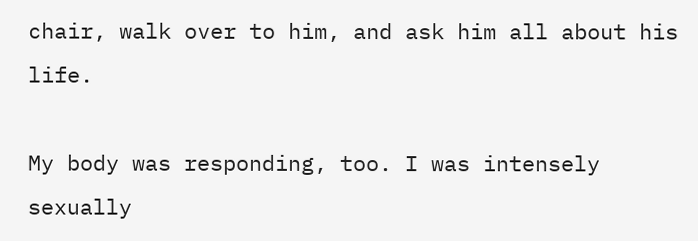chair, walk over to him, and ask him all about his life.

My body was responding, too. I was intensely sexually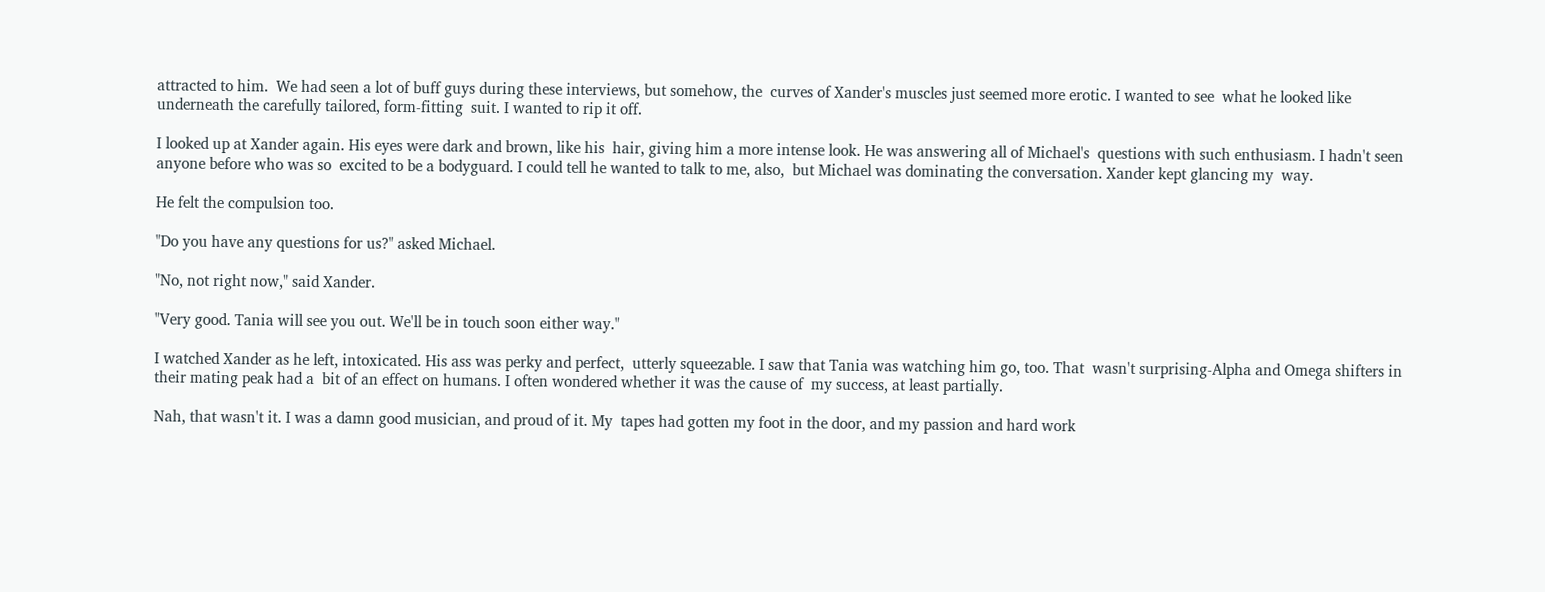attracted to him.  We had seen a lot of buff guys during these interviews, but somehow, the  curves of Xander's muscles just seemed more erotic. I wanted to see  what he looked like underneath the carefully tailored, form-fitting  suit. I wanted to rip it off.

I looked up at Xander again. His eyes were dark and brown, like his  hair, giving him a more intense look. He was answering all of Michael's  questions with such enthusiasm. I hadn't seen anyone before who was so  excited to be a bodyguard. I could tell he wanted to talk to me, also,  but Michael was dominating the conversation. Xander kept glancing my  way.

He felt the compulsion too.

"Do you have any questions for us?" asked Michael.

"No, not right now," said Xander.

"Very good. Tania will see you out. We'll be in touch soon either way."

I watched Xander as he left, intoxicated. His ass was perky and perfect,  utterly squeezable. I saw that Tania was watching him go, too. That  wasn't surprising-Alpha and Omega shifters in their mating peak had a  bit of an effect on humans. I often wondered whether it was the cause of  my success, at least partially.

Nah, that wasn't it. I was a damn good musician, and proud of it. My  tapes had gotten my foot in the door, and my passion and hard work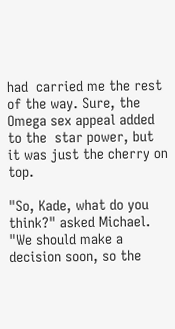had  carried me the rest of the way. Sure, the Omega sex appeal added to the  star power, but it was just the cherry on top.

"So, Kade, what do you think?" asked Michael. "We should make a decision soon, so the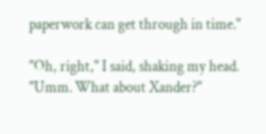paperwork can get through in time."

"Oh, right," I said, shaking my head. "Umm. What about Xander?"